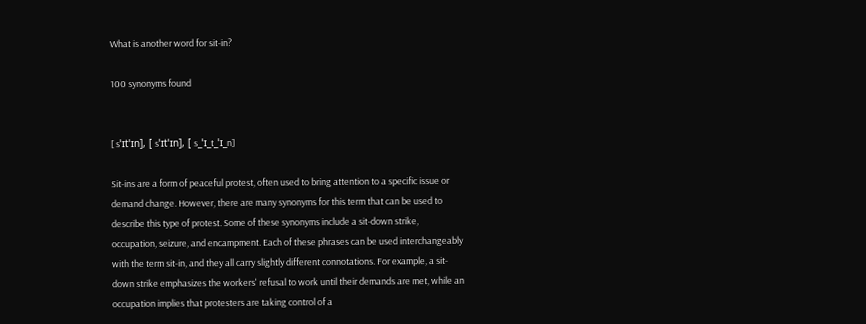What is another word for sit-in?

100 synonyms found


[ sˈɪtˈɪn], [ sˈɪtˈɪn], [ s_ˈɪ_t_ˈɪ_n]

Sit-ins are a form of peaceful protest, often used to bring attention to a specific issue or demand change. However, there are many synonyms for this term that can be used to describe this type of protest. Some of these synonyms include a sit-down strike, occupation, seizure, and encampment. Each of these phrases can be used interchangeably with the term sit-in, and they all carry slightly different connotations. For example, a sit-down strike emphasizes the workers' refusal to work until their demands are met, while an occupation implies that protesters are taking control of a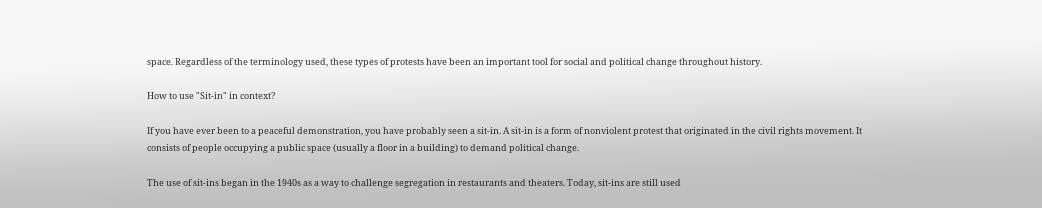space. Regardless of the terminology used, these types of protests have been an important tool for social and political change throughout history.

How to use "Sit-in" in context?

If you have ever been to a peaceful demonstration, you have probably seen a sit-in. A sit-in is a form of nonviolent protest that originated in the civil rights movement. It consists of people occupying a public space (usually a floor in a building) to demand political change.

The use of sit-ins began in the 1940s as a way to challenge segregation in restaurants and theaters. Today, sit-ins are still used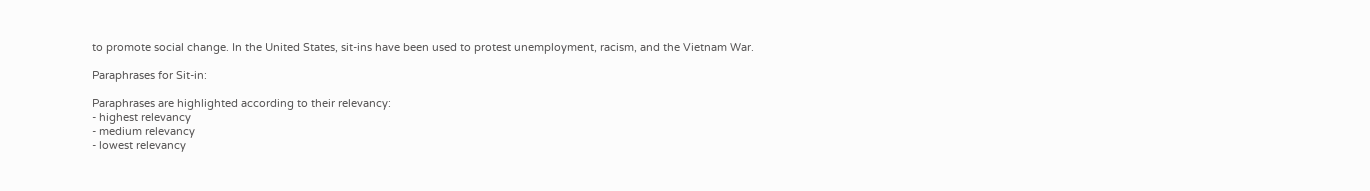to promote social change. In the United States, sit-ins have been used to protest unemployment, racism, and the Vietnam War.

Paraphrases for Sit-in:

Paraphrases are highlighted according to their relevancy:
- highest relevancy
- medium relevancy
- lowest relevancy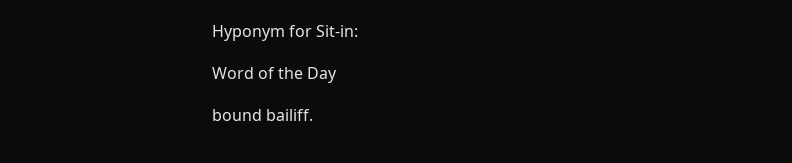Hyponym for Sit-in:

Word of the Day

bound bailiff.